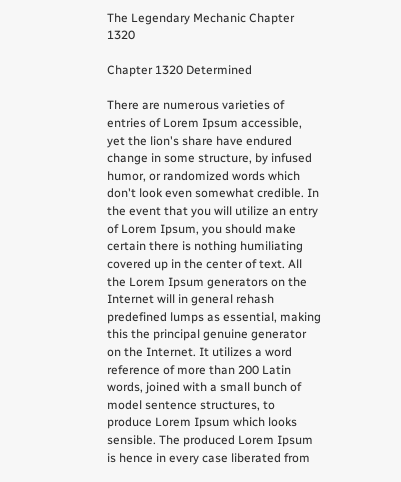The Legendary Mechanic Chapter 1320

Chapter 1320 Determined

There are numerous varieties of entries of Lorem Ipsum accessible, yet the lion's share have endured change in some structure, by infused humor, or randomized words which don't look even somewhat credible. In the event that you will utilize an entry of Lorem Ipsum, you should make certain there is nothing humiliating covered up in the center of text. All the Lorem Ipsum generators on the Internet will in general rehash predefined lumps as essential, making this the principal genuine generator on the Internet. It utilizes a word reference of more than 200 Latin words, joined with a small bunch of model sentence structures, to produce Lorem Ipsum which looks sensible. The produced Lorem Ipsum is hence in every case liberated from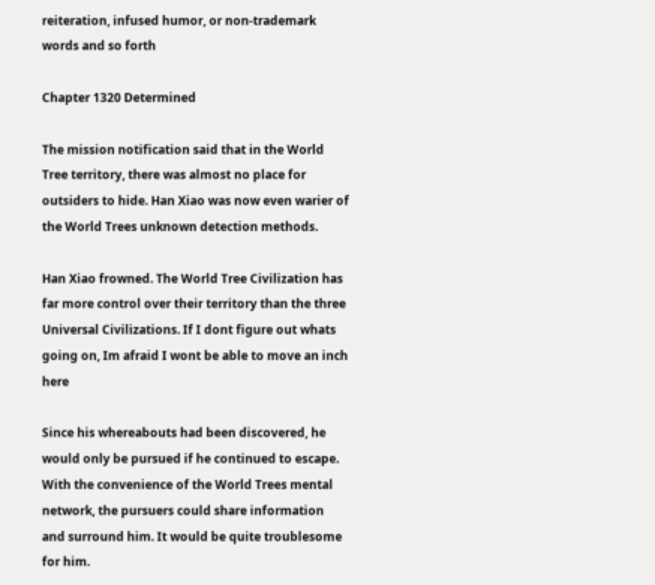reiteration, infused humor, or non-trademark words and so forth

Chapter 1320 Determined

The mission notification said that in the World Tree territory, there was almost no place for outsiders to hide. Han Xiao was now even warier of the World Trees unknown detection methods.

Han Xiao frowned. The World Tree Civilization has far more control over their territory than the three Universal Civilizations. If I dont figure out whats going on, Im afraid I wont be able to move an inch here

Since his whereabouts had been discovered, he would only be pursued if he continued to escape. With the convenience of the World Trees mental network, the pursuers could share information and surround him. It would be quite troublesome for him.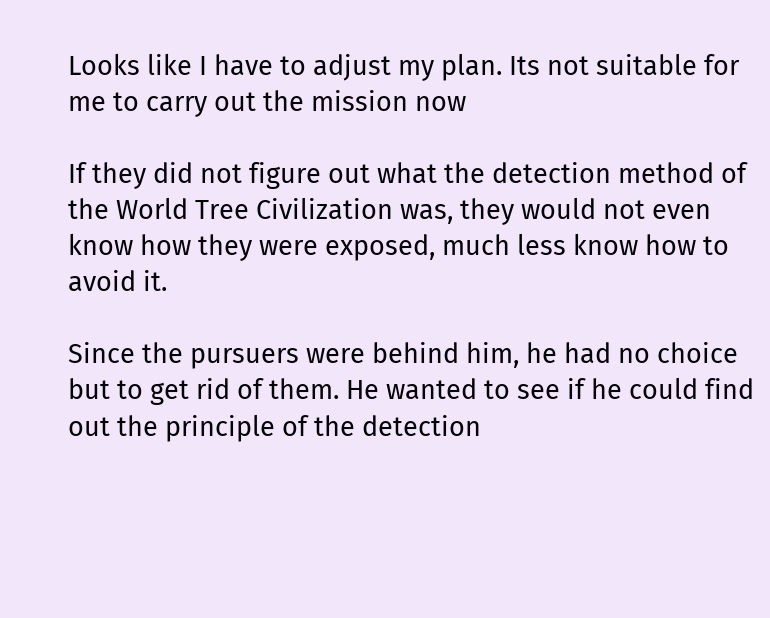Looks like I have to adjust my plan. Its not suitable for me to carry out the mission now

If they did not figure out what the detection method of the World Tree Civilization was, they would not even know how they were exposed, much less know how to avoid it.

Since the pursuers were behind him, he had no choice but to get rid of them. He wanted to see if he could find out the principle of the detection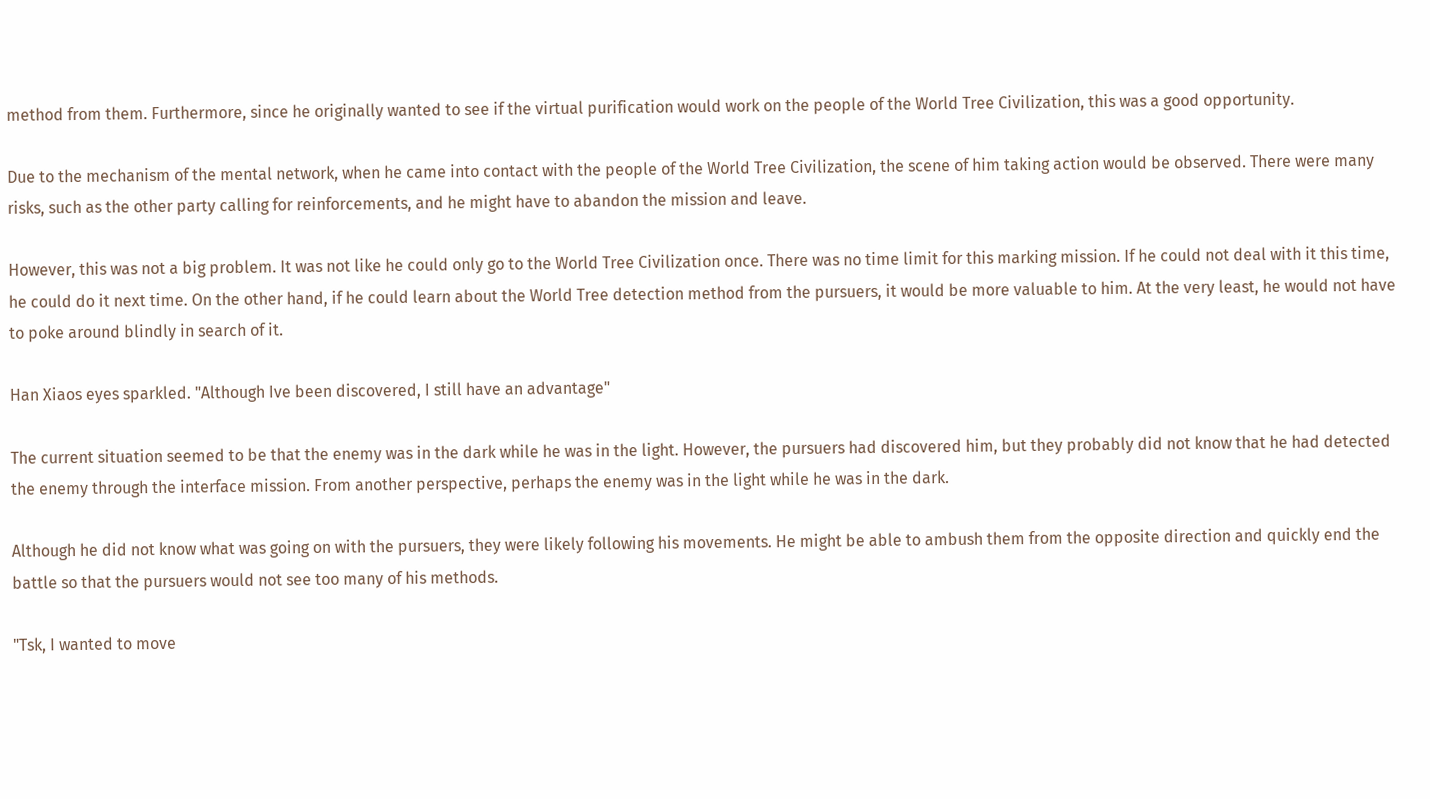method from them. Furthermore, since he originally wanted to see if the virtual purification would work on the people of the World Tree Civilization, this was a good opportunity.

Due to the mechanism of the mental network, when he came into contact with the people of the World Tree Civilization, the scene of him taking action would be observed. There were many risks, such as the other party calling for reinforcements, and he might have to abandon the mission and leave.

However, this was not a big problem. It was not like he could only go to the World Tree Civilization once. There was no time limit for this marking mission. If he could not deal with it this time, he could do it next time. On the other hand, if he could learn about the World Tree detection method from the pursuers, it would be more valuable to him. At the very least, he would not have to poke around blindly in search of it.

Han Xiaos eyes sparkled. "Although Ive been discovered, I still have an advantage"

The current situation seemed to be that the enemy was in the dark while he was in the light. However, the pursuers had discovered him, but they probably did not know that he had detected the enemy through the interface mission. From another perspective, perhaps the enemy was in the light while he was in the dark.

Although he did not know what was going on with the pursuers, they were likely following his movements. He might be able to ambush them from the opposite direction and quickly end the battle so that the pursuers would not see too many of his methods.

"Tsk, I wanted to move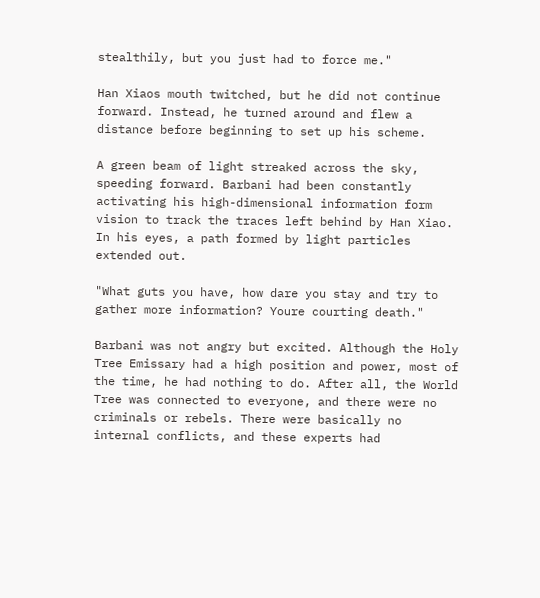stealthily, but you just had to force me."

Han Xiaos mouth twitched, but he did not continue forward. Instead, he turned around and flew a distance before beginning to set up his scheme.

A green beam of light streaked across the sky, speeding forward. Barbani had been constantly activating his high-dimensional information form vision to track the traces left behind by Han Xiao. In his eyes, a path formed by light particles extended out.

"What guts you have, how dare you stay and try to gather more information? Youre courting death."

Barbani was not angry but excited. Although the Holy Tree Emissary had a high position and power, most of the time, he had nothing to do. After all, the World Tree was connected to everyone, and there were no criminals or rebels. There were basically no internal conflicts, and these experts had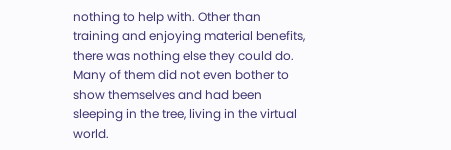nothing to help with. Other than training and enjoying material benefits, there was nothing else they could do. Many of them did not even bother to show themselves and had been sleeping in the tree, living in the virtual world.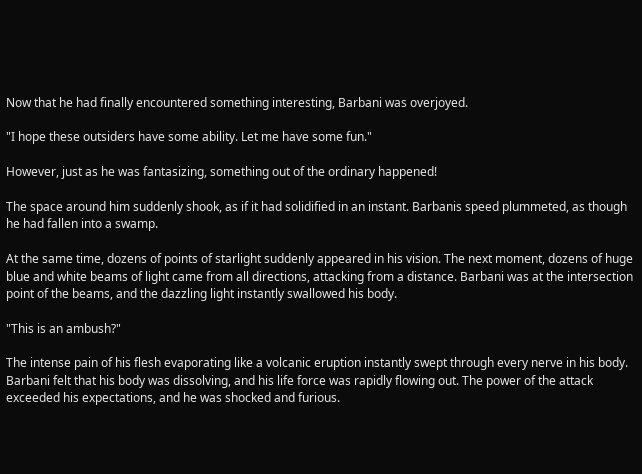Now that he had finally encountered something interesting, Barbani was overjoyed.

"I hope these outsiders have some ability. Let me have some fun."

However, just as he was fantasizing, something out of the ordinary happened!

The space around him suddenly shook, as if it had solidified in an instant. Barbanis speed plummeted, as though he had fallen into a swamp.

At the same time, dozens of points of starlight suddenly appeared in his vision. The next moment, dozens of huge blue and white beams of light came from all directions, attacking from a distance. Barbani was at the intersection point of the beams, and the dazzling light instantly swallowed his body.

"This is an ambush?"

The intense pain of his flesh evaporating like a volcanic eruption instantly swept through every nerve in his body. Barbani felt that his body was dissolving, and his life force was rapidly flowing out. The power of the attack exceeded his expectations, and he was shocked and furious.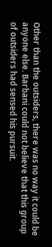Other than the outsiders, there was no way it could be anyone else. Barbani could not believe that this group of outsiders had sensed his pursuit.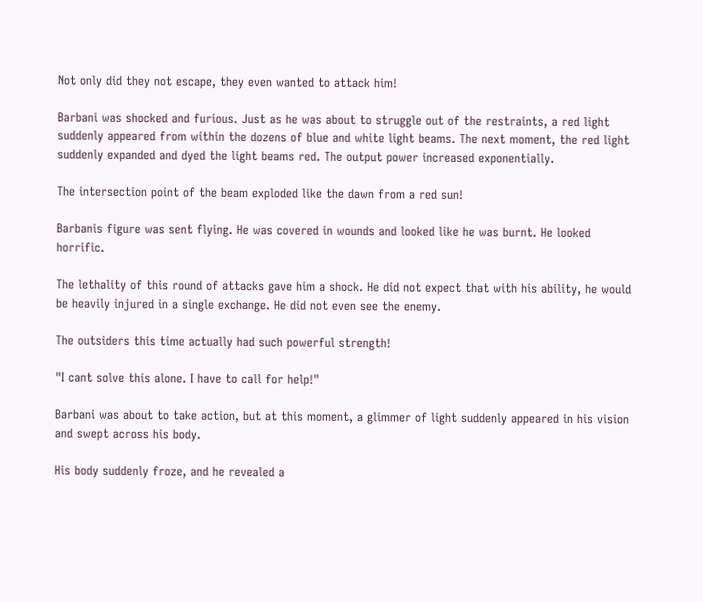Not only did they not escape, they even wanted to attack him!

Barbani was shocked and furious. Just as he was about to struggle out of the restraints, a red light suddenly appeared from within the dozens of blue and white light beams. The next moment, the red light suddenly expanded and dyed the light beams red. The output power increased exponentially.

The intersection point of the beam exploded like the dawn from a red sun!

Barbanis figure was sent flying. He was covered in wounds and looked like he was burnt. He looked horrific.

The lethality of this round of attacks gave him a shock. He did not expect that with his ability, he would be heavily injured in a single exchange. He did not even see the enemy.

The outsiders this time actually had such powerful strength!

"I cant solve this alone. I have to call for help!"

Barbani was about to take action, but at this moment, a glimmer of light suddenly appeared in his vision and swept across his body.

His body suddenly froze, and he revealed a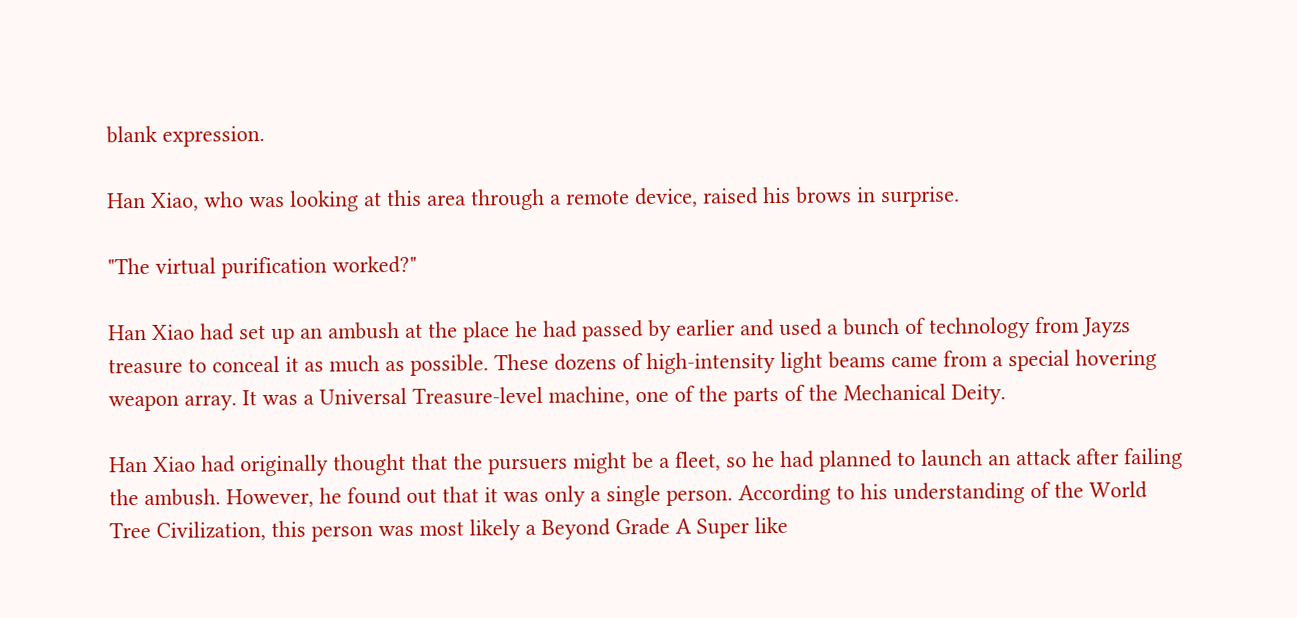blank expression.

Han Xiao, who was looking at this area through a remote device, raised his brows in surprise.

"The virtual purification worked?"

Han Xiao had set up an ambush at the place he had passed by earlier and used a bunch of technology from Jayzs treasure to conceal it as much as possible. These dozens of high-intensity light beams came from a special hovering weapon array. It was a Universal Treasure-level machine, one of the parts of the Mechanical Deity.

Han Xiao had originally thought that the pursuers might be a fleet, so he had planned to launch an attack after failing the ambush. However, he found out that it was only a single person. According to his understanding of the World Tree Civilization, this person was most likely a Beyond Grade A Super like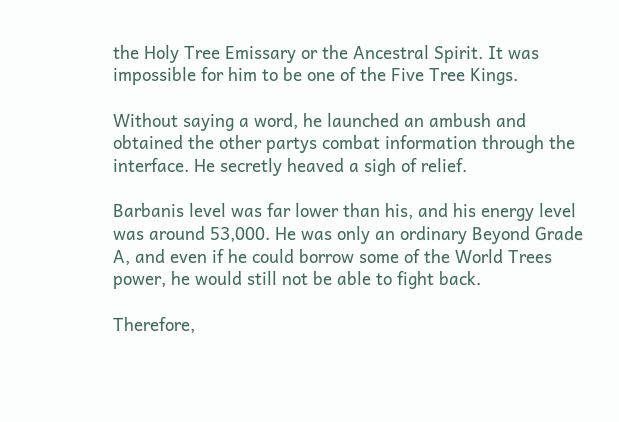the Holy Tree Emissary or the Ancestral Spirit. It was impossible for him to be one of the Five Tree Kings.

Without saying a word, he launched an ambush and obtained the other partys combat information through the interface. He secretly heaved a sigh of relief.

Barbanis level was far lower than his, and his energy level was around 53,000. He was only an ordinary Beyond Grade A, and even if he could borrow some of the World Trees power, he would still not be able to fight back.

Therefore,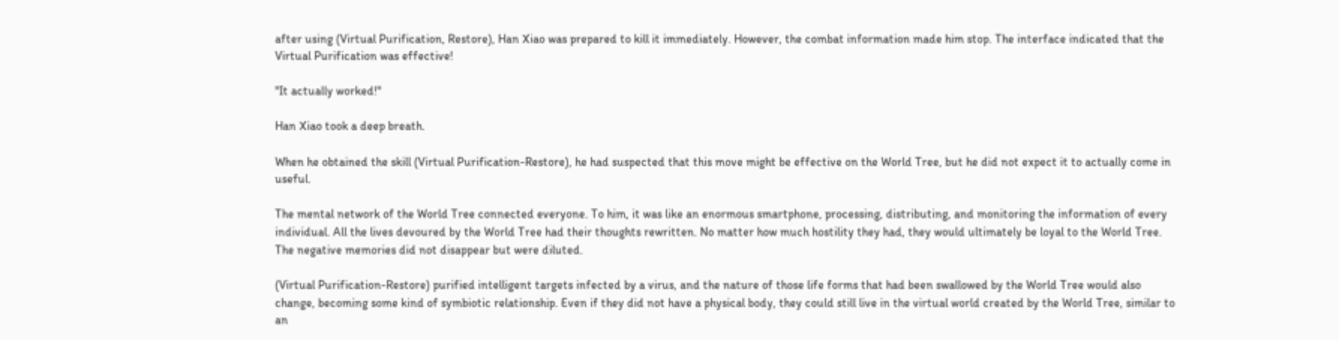after using (Virtual Purification, Restore), Han Xiao was prepared to kill it immediately. However, the combat information made him stop. The interface indicated that the Virtual Purification was effective!

"It actually worked!"

Han Xiao took a deep breath.

When he obtained the skill (Virtual Purification-Restore), he had suspected that this move might be effective on the World Tree, but he did not expect it to actually come in useful.

The mental network of the World Tree connected everyone. To him, it was like an enormous smartphone, processing, distributing, and monitoring the information of every individual. All the lives devoured by the World Tree had their thoughts rewritten. No matter how much hostility they had, they would ultimately be loyal to the World Tree. The negative memories did not disappear but were diluted.

(Virtual Purification-Restore) purified intelligent targets infected by a virus, and the nature of those life forms that had been swallowed by the World Tree would also change, becoming some kind of symbiotic relationship. Even if they did not have a physical body, they could still live in the virtual world created by the World Tree, similar to an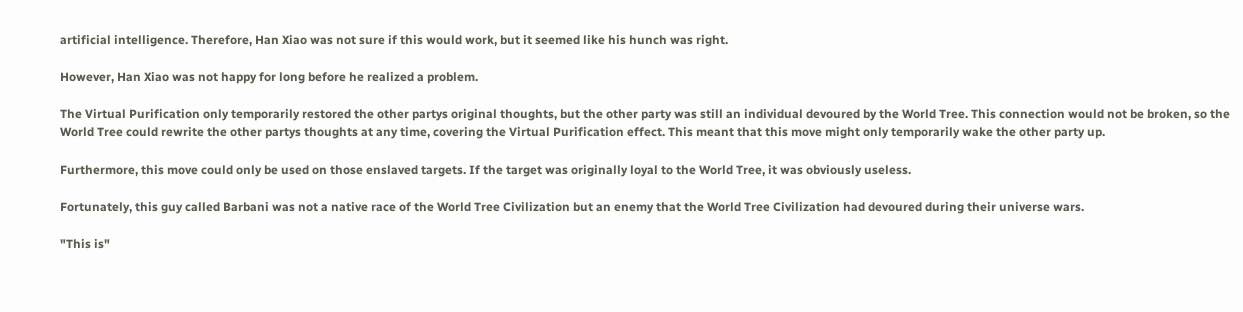artificial intelligence. Therefore, Han Xiao was not sure if this would work, but it seemed like his hunch was right.

However, Han Xiao was not happy for long before he realized a problem.

The Virtual Purification only temporarily restored the other partys original thoughts, but the other party was still an individual devoured by the World Tree. This connection would not be broken, so the World Tree could rewrite the other partys thoughts at any time, covering the Virtual Purification effect. This meant that this move might only temporarily wake the other party up.

Furthermore, this move could only be used on those enslaved targets. If the target was originally loyal to the World Tree, it was obviously useless.

Fortunately, this guy called Barbani was not a native race of the World Tree Civilization but an enemy that the World Tree Civilization had devoured during their universe wars.

"This is"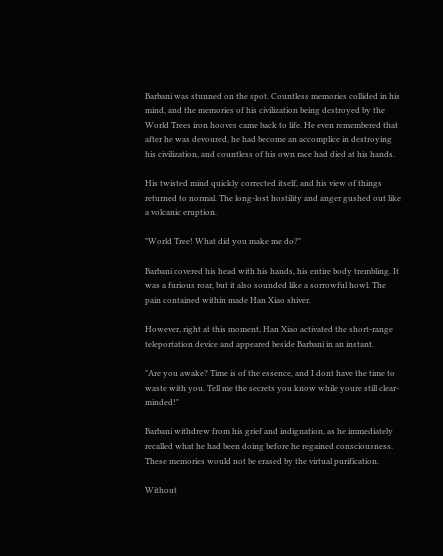Barbani was stunned on the spot. Countless memories collided in his mind, and the memories of his civilization being destroyed by the World Trees iron hooves came back to life. He even remembered that after he was devoured, he had become an accomplice in destroying his civilization, and countless of his own race had died at his hands.

His twisted mind quickly corrected itself, and his view of things returned to normal. The long-lost hostility and anger gushed out like a volcanic eruption.

"World Tree! What did you make me do?"

Barbani covered his head with his hands, his entire body trembling. It was a furious roar, but it also sounded like a sorrowful howl. The pain contained within made Han Xiao shiver.

However, right at this moment, Han Xiao activated the short-range teleportation device and appeared beside Barbani in an instant.

"Are you awake? Time is of the essence, and I dont have the time to waste with you. Tell me the secrets you know while youre still clear-minded!"

Barbani withdrew from his grief and indignation, as he immediately recalled what he had been doing before he regained consciousness. These memories would not be erased by the virtual purification.

Without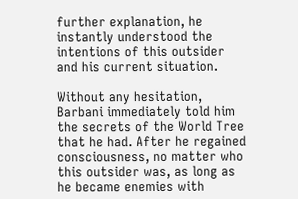further explanation, he instantly understood the intentions of this outsider and his current situation.

Without any hesitation, Barbani immediately told him the secrets of the World Tree that he had. After he regained consciousness, no matter who this outsider was, as long as he became enemies with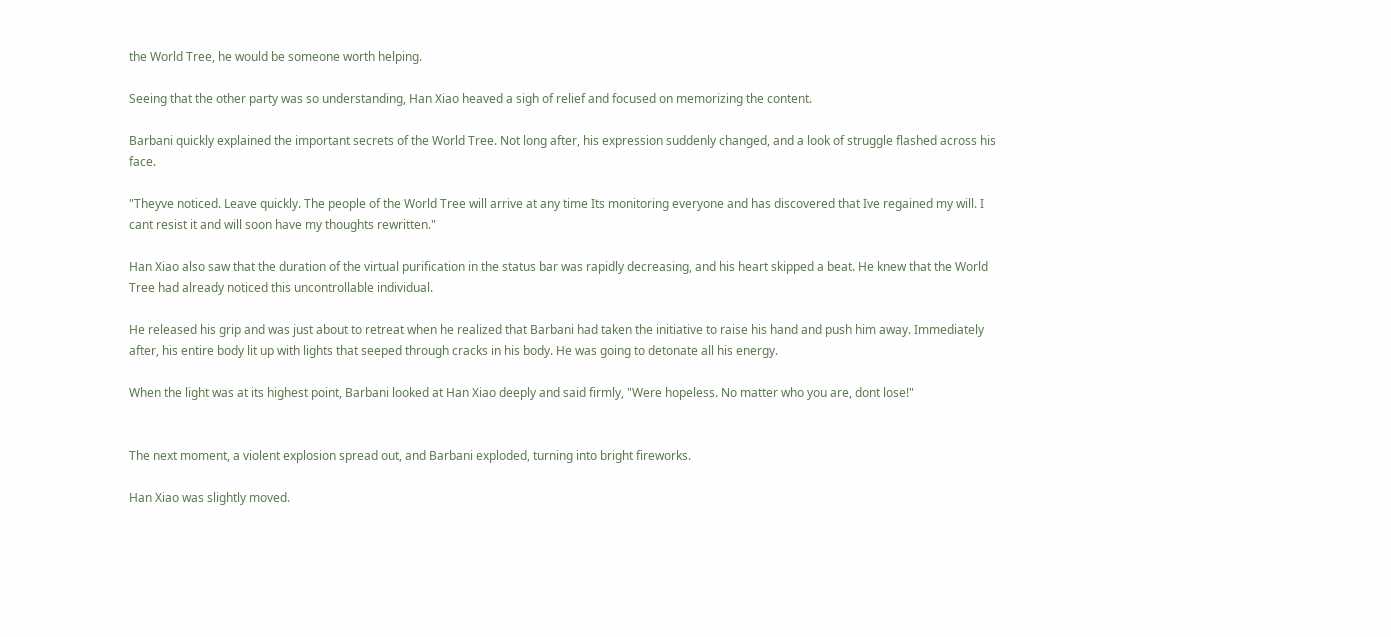the World Tree, he would be someone worth helping.

Seeing that the other party was so understanding, Han Xiao heaved a sigh of relief and focused on memorizing the content.

Barbani quickly explained the important secrets of the World Tree. Not long after, his expression suddenly changed, and a look of struggle flashed across his face.

"Theyve noticed. Leave quickly. The people of the World Tree will arrive at any time Its monitoring everyone and has discovered that Ive regained my will. I cant resist it and will soon have my thoughts rewritten."

Han Xiao also saw that the duration of the virtual purification in the status bar was rapidly decreasing, and his heart skipped a beat. He knew that the World Tree had already noticed this uncontrollable individual.

He released his grip and was just about to retreat when he realized that Barbani had taken the initiative to raise his hand and push him away. Immediately after, his entire body lit up with lights that seeped through cracks in his body. He was going to detonate all his energy.

When the light was at its highest point, Barbani looked at Han Xiao deeply and said firmly, "Were hopeless. No matter who you are, dont lose!"


The next moment, a violent explosion spread out, and Barbani exploded, turning into bright fireworks.

Han Xiao was slightly moved.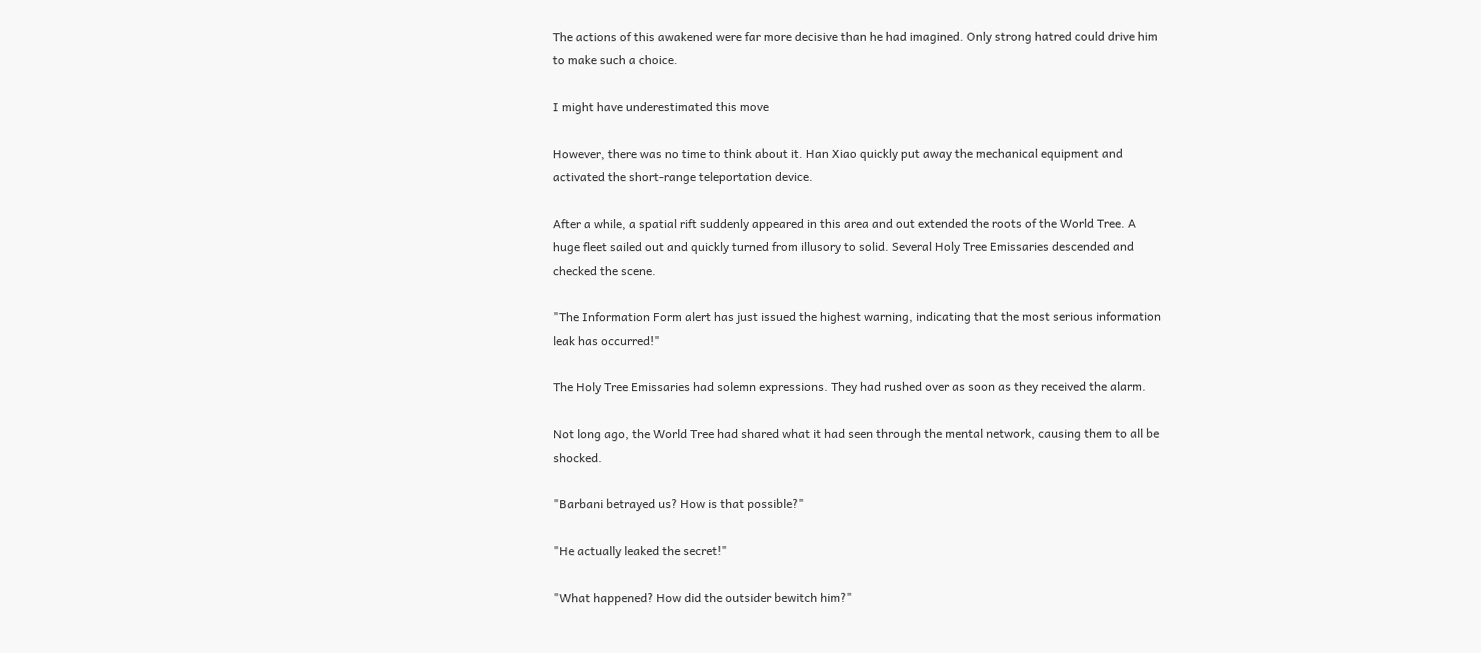The actions of this awakened were far more decisive than he had imagined. Only strong hatred could drive him to make such a choice.

I might have underestimated this move

However, there was no time to think about it. Han Xiao quickly put away the mechanical equipment and activated the short-range teleportation device.

After a while, a spatial rift suddenly appeared in this area and out extended the roots of the World Tree. A huge fleet sailed out and quickly turned from illusory to solid. Several Holy Tree Emissaries descended and checked the scene.

"The Information Form alert has just issued the highest warning, indicating that the most serious information leak has occurred!"

The Holy Tree Emissaries had solemn expressions. They had rushed over as soon as they received the alarm.

Not long ago, the World Tree had shared what it had seen through the mental network, causing them to all be shocked.

"Barbani betrayed us? How is that possible?"

"He actually leaked the secret!"

"What happened? How did the outsider bewitch him?"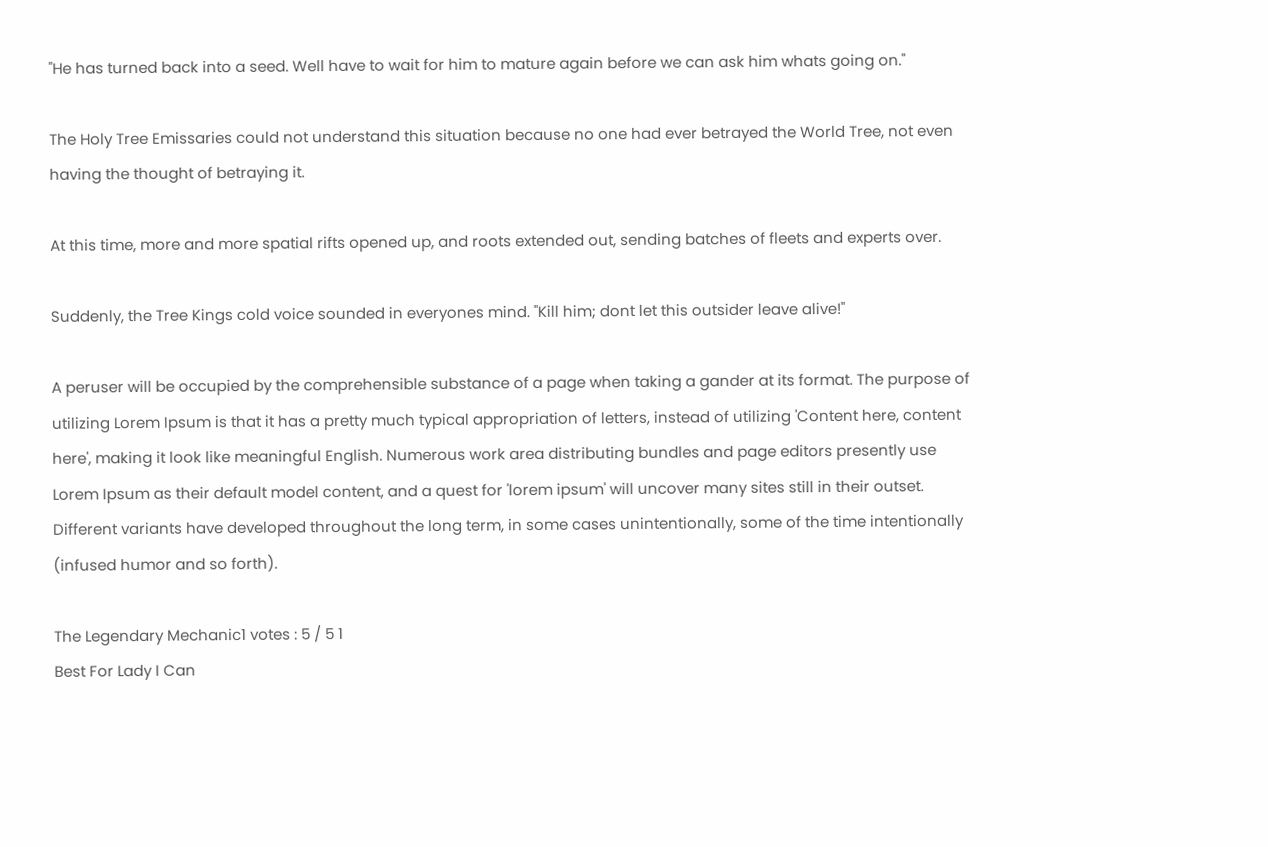"He has turned back into a seed. Well have to wait for him to mature again before we can ask him whats going on."

The Holy Tree Emissaries could not understand this situation because no one had ever betrayed the World Tree, not even having the thought of betraying it.

At this time, more and more spatial rifts opened up, and roots extended out, sending batches of fleets and experts over.

Suddenly, the Tree Kings cold voice sounded in everyones mind. "Kill him; dont let this outsider leave alive!"

A peruser will be occupied by the comprehensible substance of a page when taking a gander at its format. The purpose of utilizing Lorem Ipsum is that it has a pretty much typical appropriation of letters, instead of utilizing 'Content here, content here', making it look like meaningful English. Numerous work area distributing bundles and page editors presently use Lorem Ipsum as their default model content, and a quest for 'lorem ipsum' will uncover many sites still in their outset. Different variants have developed throughout the long term, in some cases unintentionally, some of the time intentionally (infused humor and so forth).

The Legendary Mechanic1 votes : 5 / 5 1
Best For Lady I Can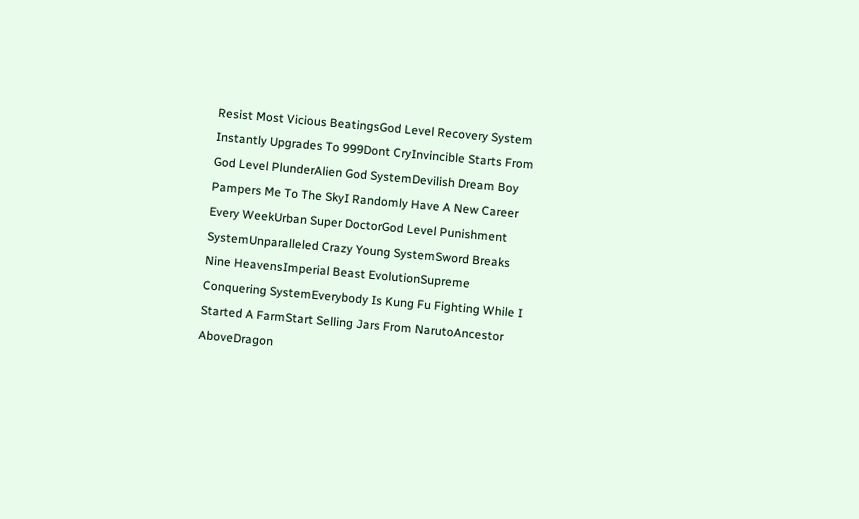Resist Most Vicious BeatingsGod Level Recovery System Instantly Upgrades To 999Dont CryInvincible Starts From God Level PlunderAlien God SystemDevilish Dream Boy Pampers Me To The SkyI Randomly Have A New Career Every WeekUrban Super DoctorGod Level Punishment SystemUnparalleled Crazy Young SystemSword Breaks Nine HeavensImperial Beast EvolutionSupreme Conquering SystemEverybody Is Kung Fu Fighting While I Started A FarmStart Selling Jars From NarutoAncestor AboveDragon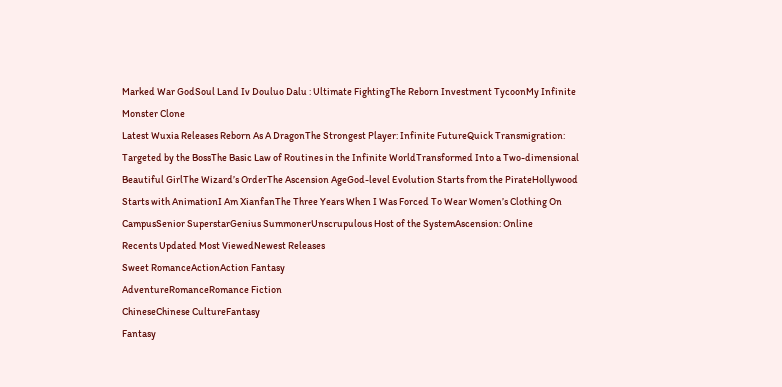Marked War GodSoul Land Iv Douluo Dalu : Ultimate FightingThe Reborn Investment TycoonMy Infinite Monster Clone
Latest Wuxia Releases Reborn As A DragonThe Strongest Player: Infinite FutureQuick Transmigration: Targeted by the BossThe Basic Law of Routines in the Infinite WorldTransformed Into a Two-dimensional Beautiful GirlThe Wizard’s OrderThe Ascension AgeGod-level Evolution Starts from the PirateHollywood Starts with AnimationI Am XianfanThe Three Years When I Was Forced To Wear Women’s Clothing On CampusSenior SuperstarGenius SummonerUnscrupulous Host of the SystemAscension: Online
Recents Updated Most ViewedNewest Releases
Sweet RomanceActionAction Fantasy
AdventureRomanceRomance Fiction
ChineseChinese CultureFantasy
Fantasy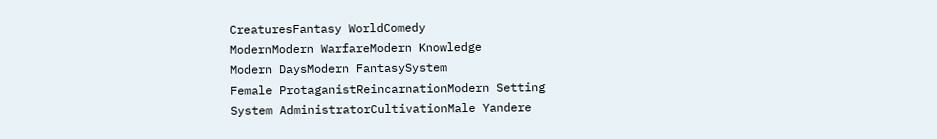CreaturesFantasy WorldComedy
ModernModern WarfareModern Knowledge
Modern DaysModern FantasySystem
Female ProtaganistReincarnationModern Setting
System AdministratorCultivationMale Yandere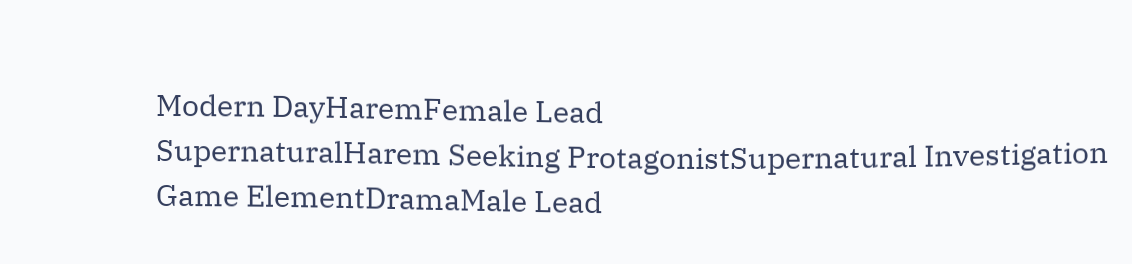Modern DayHaremFemale Lead
SupernaturalHarem Seeking ProtagonistSupernatural Investigation
Game ElementDramaMale Lead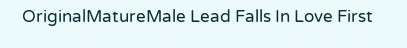OriginalMatureMale Lead Falls In Love First